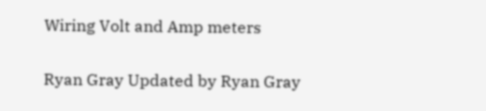Wiring Volt and Amp meters

Ryan Gray Updated by Ryan Gray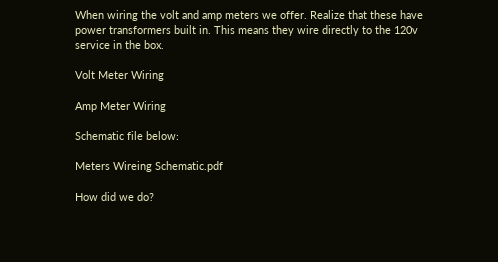When wiring the volt and amp meters we offer. Realize that these have power transformers built in. This means they wire directly to the 120v service in the box.

Volt Meter Wiring

Amp Meter Wiring

Schematic file below:

Meters Wireing Schematic.pdf

How did we do?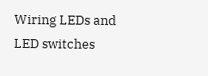Wiring LEDs and LED switches